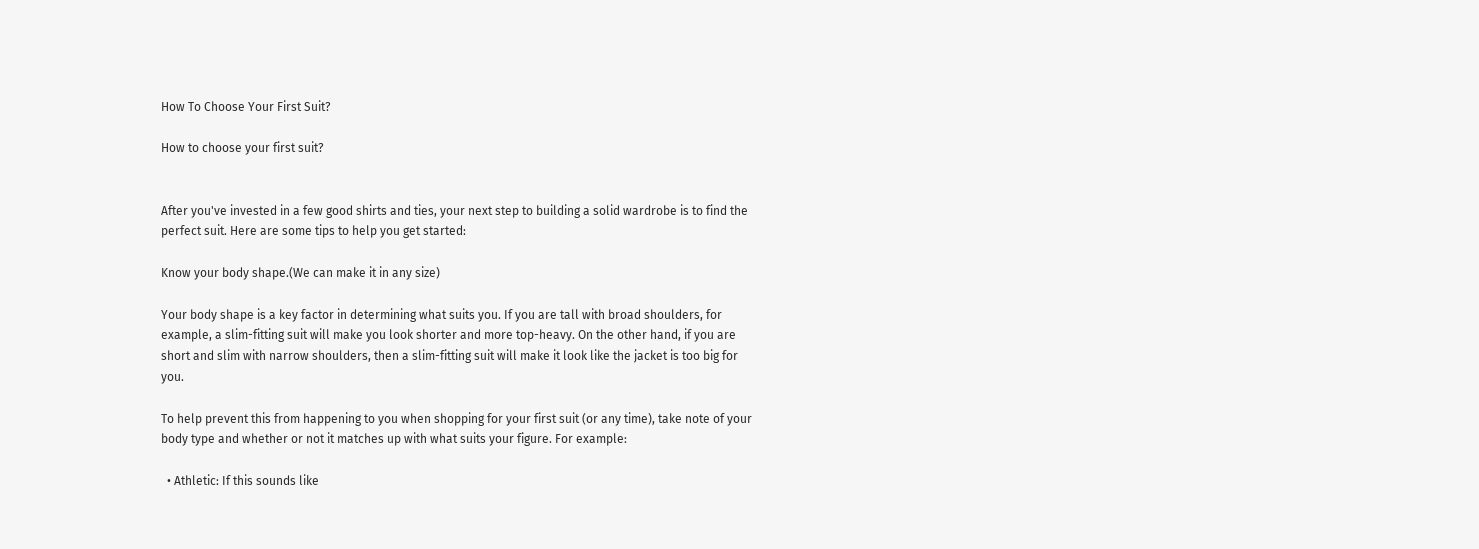How To Choose Your First Suit?

How to choose your first suit?


After you've invested in a few good shirts and ties, your next step to building a solid wardrobe is to find the perfect suit. Here are some tips to help you get started:

Know your body shape.(We can make it in any size)

Your body shape is a key factor in determining what suits you. If you are tall with broad shoulders, for example, a slim-fitting suit will make you look shorter and more top-heavy. On the other hand, if you are short and slim with narrow shoulders, then a slim-fitting suit will make it look like the jacket is too big for you.

To help prevent this from happening to you when shopping for your first suit (or any time), take note of your body type and whether or not it matches up with what suits your figure. For example:

  • Athletic: If this sounds like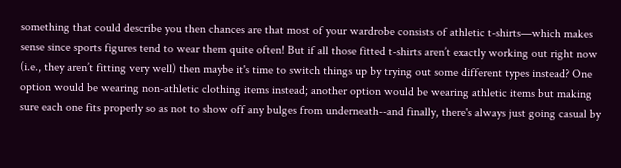something that could describe you then chances are that most of your wardrobe consists of athletic t-shirts—which makes sense since sports figures tend to wear them quite often! But if all those fitted t-shirts aren’t exactly working out right now (i.e., they aren’t fitting very well) then maybe it's time to switch things up by trying out some different types instead? One option would be wearing non-athletic clothing items instead; another option would be wearing athletic items but making sure each one fits properly so as not to show off any bulges from underneath--and finally, there's always just going casual by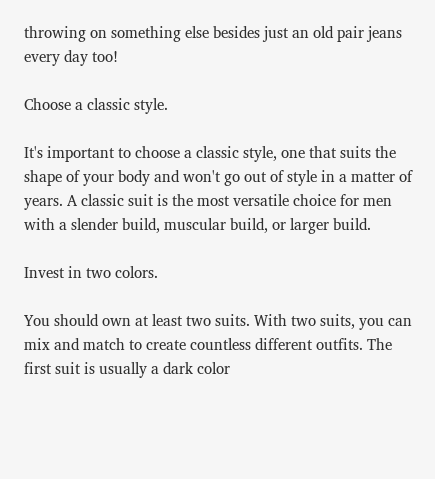throwing on something else besides just an old pair jeans every day too!

Choose a classic style.

It's important to choose a classic style, one that suits the shape of your body and won't go out of style in a matter of years. A classic suit is the most versatile choice for men with a slender build, muscular build, or larger build.

Invest in two colors.

You should own at least two suits. With two suits, you can mix and match to create countless different outfits. The first suit is usually a dark color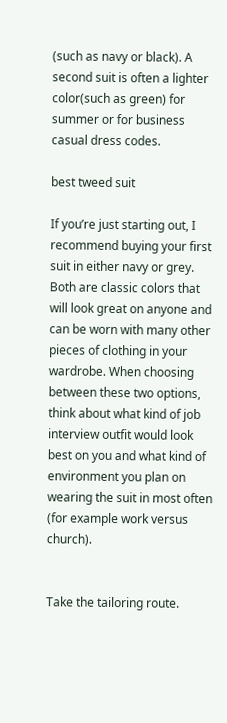(such as navy or black). A second suit is often a lighter color(such as green) for summer or for business casual dress codes.

best tweed suit

If you’re just starting out, I recommend buying your first suit in either navy or grey. Both are classic colors that will look great on anyone and can be worn with many other pieces of clothing in your wardrobe. When choosing between these two options, think about what kind of job interview outfit would look best on you and what kind of environment you plan on wearing the suit in most often (for example work versus church).


Take the tailoring route.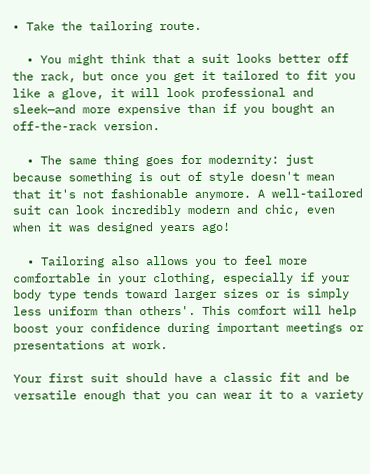• Take the tailoring route.

  • You might think that a suit looks better off the rack, but once you get it tailored to fit you like a glove, it will look professional and sleek—and more expensive than if you bought an off-the-rack version.

  • The same thing goes for modernity: just because something is out of style doesn't mean that it's not fashionable anymore. A well-tailored suit can look incredibly modern and chic, even when it was designed years ago!

  • Tailoring also allows you to feel more comfortable in your clothing, especially if your body type tends toward larger sizes or is simply less uniform than others'. This comfort will help boost your confidence during important meetings or presentations at work.

Your first suit should have a classic fit and be versatile enough that you can wear it to a variety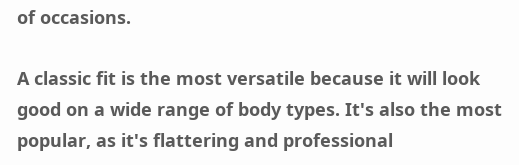of occasions.

A classic fit is the most versatile because it will look good on a wide range of body types. It's also the most popular, as it's flattering and professional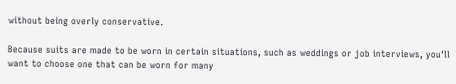without being overly conservative.

Because suits are made to be worn in certain situations, such as weddings or job interviews, you'll want to choose one that can be worn for many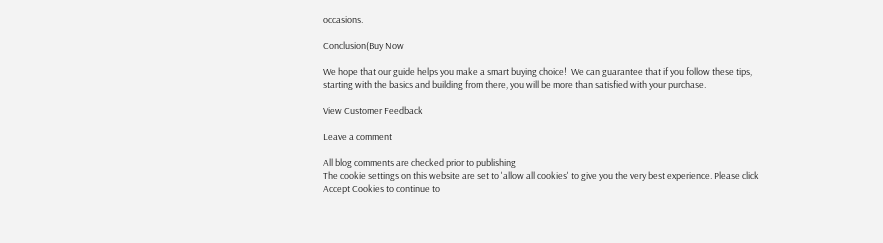occasions.

Conclusion(Buy Now

We hope that our guide helps you make a smart buying choice!  We can guarantee that if you follow these tips, starting with the basics and building from there, you will be more than satisfied with your purchase.

View Customer Feedback

Leave a comment

All blog comments are checked prior to publishing
The cookie settings on this website are set to 'allow all cookies' to give you the very best experience. Please click Accept Cookies to continue to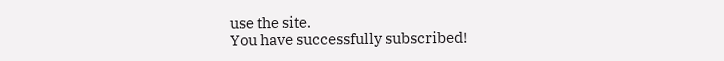use the site.
You have successfully subscribed!